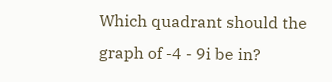Which quadrant should the graph of -4 - 9i be in?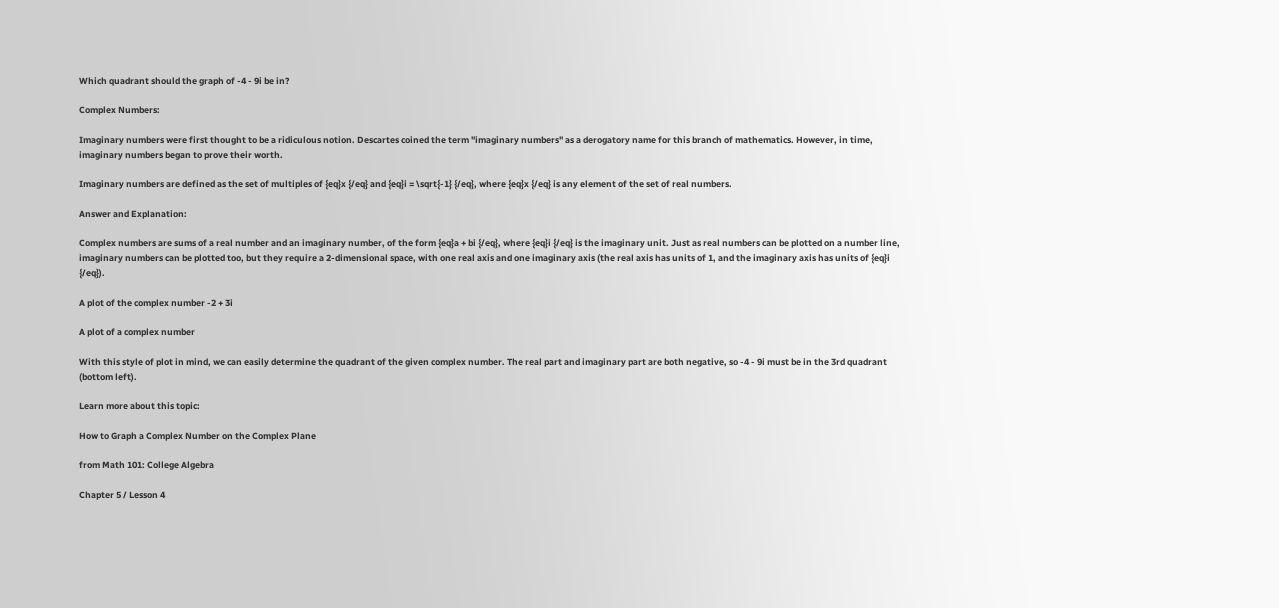Which quadrant should the graph of -4 - 9i be in?

Complex Numbers:

Imaginary numbers were first thought to be a ridiculous notion. Descartes coined the term "imaginary numbers" as a derogatory name for this branch of mathematics. However, in time, imaginary numbers began to prove their worth.

Imaginary numbers are defined as the set of multiples of {eq}x {/eq} and {eq}i = \sqrt{-1} {/eq}, where {eq}x {/eq} is any element of the set of real numbers.

Answer and Explanation:

Complex numbers are sums of a real number and an imaginary number, of the form {eq}a + bi {/eq}, where {eq}i {/eq} is the imaginary unit. Just as real numbers can be plotted on a number line, imaginary numbers can be plotted too, but they require a 2-dimensional space, with one real axis and one imaginary axis (the real axis has units of 1, and the imaginary axis has units of {eq}i {/eq}).

A plot of the complex number -2 + 3i

A plot of a complex number

With this style of plot in mind, we can easily determine the quadrant of the given complex number. The real part and imaginary part are both negative, so -4 - 9i must be in the 3rd quadrant (bottom left).

Learn more about this topic:

How to Graph a Complex Number on the Complex Plane

from Math 101: College Algebra

Chapter 5 / Lesson 4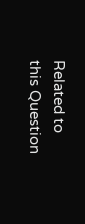Related to this Question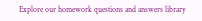Explore our homework questions and answers library